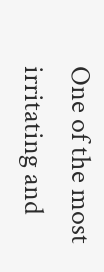One of the most irritating and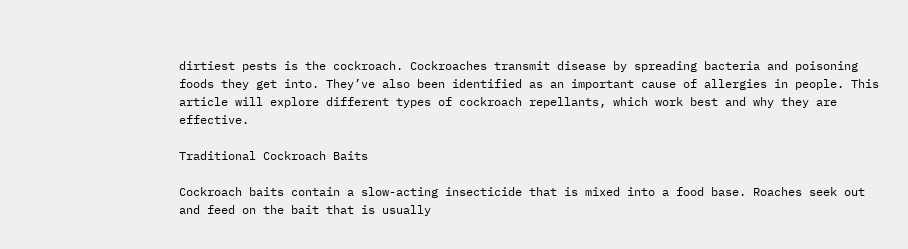dirtiest pests is the cockroach. Cockroaches transmit disease by spreading bacteria and poisoning foods they get into. They’ve also been identified as an important cause of allergies in people. This article will explore different types of cockroach repellants, which work best and why they are effective.

Traditional Cockroach Baits

Cockroach baits contain a slow-acting insecticide that is mixed into a food base. Roaches seek out and feed on the bait that is usually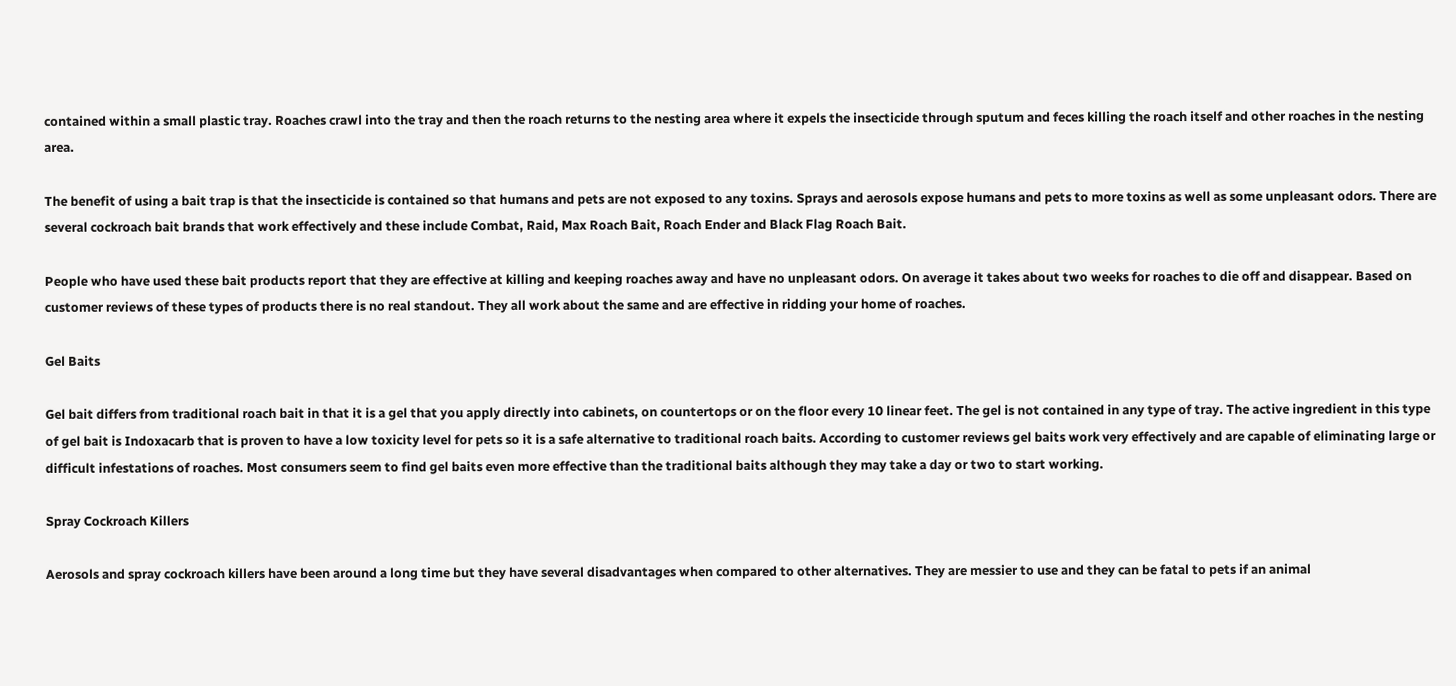contained within a small plastic tray. Roaches crawl into the tray and then the roach returns to the nesting area where it expels the insecticide through sputum and feces killing the roach itself and other roaches in the nesting area.

The benefit of using a bait trap is that the insecticide is contained so that humans and pets are not exposed to any toxins. Sprays and aerosols expose humans and pets to more toxins as well as some unpleasant odors. There are several cockroach bait brands that work effectively and these include Combat, Raid, Max Roach Bait, Roach Ender and Black Flag Roach Bait.

People who have used these bait products report that they are effective at killing and keeping roaches away and have no unpleasant odors. On average it takes about two weeks for roaches to die off and disappear. Based on customer reviews of these types of products there is no real standout. They all work about the same and are effective in ridding your home of roaches.

Gel Baits

Gel bait differs from traditional roach bait in that it is a gel that you apply directly into cabinets, on countertops or on the floor every 10 linear feet. The gel is not contained in any type of tray. The active ingredient in this type of gel bait is Indoxacarb that is proven to have a low toxicity level for pets so it is a safe alternative to traditional roach baits. According to customer reviews gel baits work very effectively and are capable of eliminating large or difficult infestations of roaches. Most consumers seem to find gel baits even more effective than the traditional baits although they may take a day or two to start working.

Spray Cockroach Killers

Aerosols and spray cockroach killers have been around a long time but they have several disadvantages when compared to other alternatives. They are messier to use and they can be fatal to pets if an animal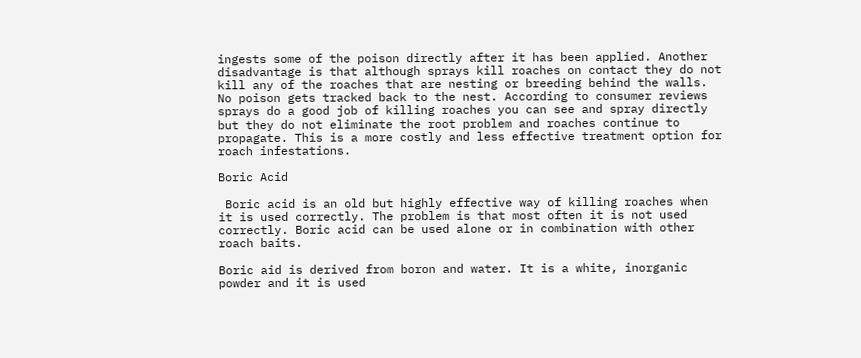ingests some of the poison directly after it has been applied. Another disadvantage is that although sprays kill roaches on contact they do not kill any of the roaches that are nesting or breeding behind the walls. No poison gets tracked back to the nest. According to consumer reviews sprays do a good job of killing roaches you can see and spray directly but they do not eliminate the root problem and roaches continue to propagate. This is a more costly and less effective treatment option for roach infestations.

Boric Acid

 Boric acid is an old but highly effective way of killing roaches when it is used correctly. The problem is that most often it is not used correctly. Boric acid can be used alone or in combination with other roach baits.

Boric aid is derived from boron and water. It is a white, inorganic powder and it is used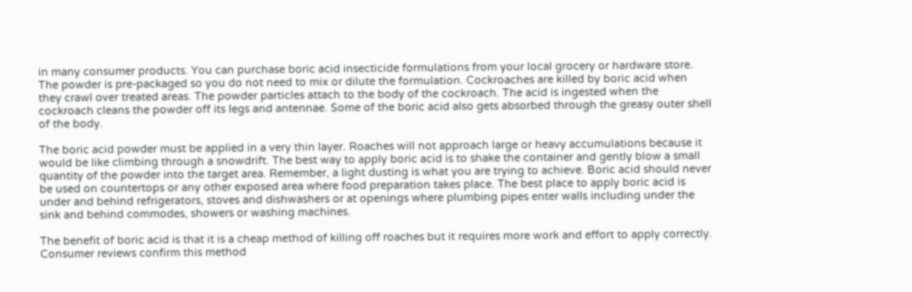in many consumer products. You can purchase boric acid insecticide formulations from your local grocery or hardware store. The powder is pre-packaged so you do not need to mix or dilute the formulation. Cockroaches are killed by boric acid when they crawl over treated areas. The powder particles attach to the body of the cockroach. The acid is ingested when the cockroach cleans the powder off its legs and antennae. Some of the boric acid also gets absorbed through the greasy outer shell of the body.

The boric acid powder must be applied in a very thin layer. Roaches will not approach large or heavy accumulations because it would be like climbing through a snowdrift. The best way to apply boric acid is to shake the container and gently blow a small quantity of the powder into the target area. Remember, a light dusting is what you are trying to achieve. Boric acid should never be used on countertops or any other exposed area where food preparation takes place. The best place to apply boric acid is under and behind refrigerators, stoves and dishwashers or at openings where plumbing pipes enter walls including under the sink and behind commodes, showers or washing machines.

The benefit of boric acid is that it is a cheap method of killing off roaches but it requires more work and effort to apply correctly. Consumer reviews confirm this method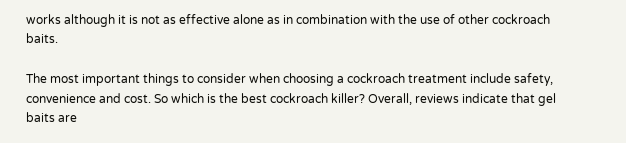works although it is not as effective alone as in combination with the use of other cockroach baits.

The most important things to consider when choosing a cockroach treatment include safety, convenience and cost. So which is the best cockroach killer? Overall, reviews indicate that gel baits are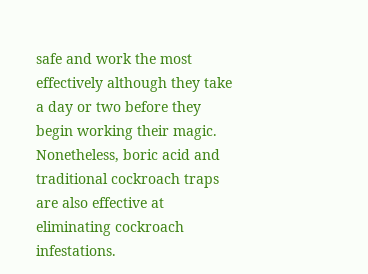safe and work the most effectively although they take a day or two before they begin working their magic. Nonetheless, boric acid and traditional cockroach traps are also effective at eliminating cockroach infestations.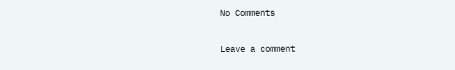No Comments

Leave a comment